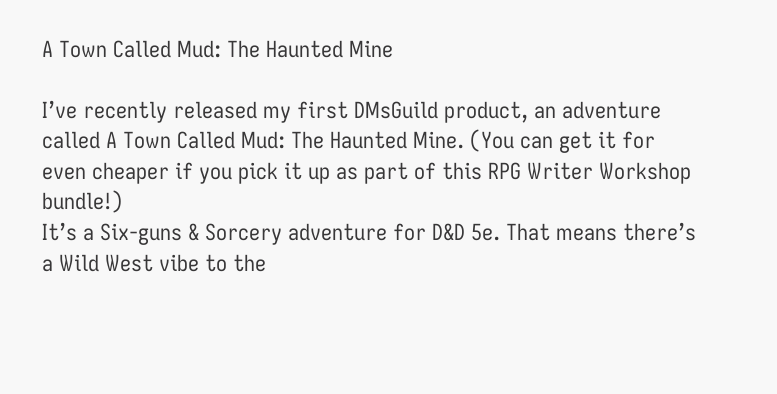A Town Called Mud: The Haunted Mine

I’ve recently released my first DMsGuild product, an adventure called A Town Called Mud: The Haunted Mine. (You can get it for even cheaper if you pick it up as part of this RPG Writer Workshop bundle!)
It’s a Six-guns & Sorcery adventure for D&D 5e. That means there’s a Wild West vibe to the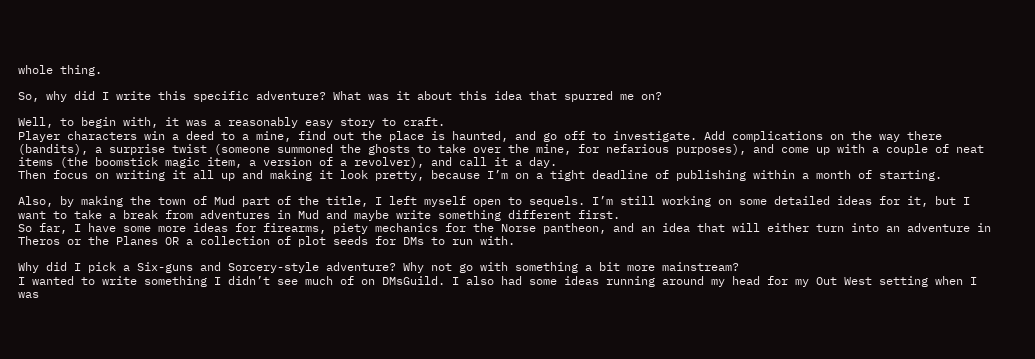whole thing.

So, why did I write this specific adventure? What was it about this idea that spurred me on?

Well, to begin with, it was a reasonably easy story to craft.
Player characters win a deed to a mine, find out the place is haunted, and go off to investigate. Add complications on the way there (bandits), a surprise twist (someone summoned the ghosts to take over the mine, for nefarious purposes), and come up with a couple of neat items (the boomstick magic item, a version of a revolver), and call it a day.
Then focus on writing it all up and making it look pretty, because I’m on a tight deadline of publishing within a month of starting.

Also, by making the town of Mud part of the title, I left myself open to sequels. I’m still working on some detailed ideas for it, but I want to take a break from adventures in Mud and maybe write something different first.
So far, I have some more ideas for firearms, piety mechanics for the Norse pantheon, and an idea that will either turn into an adventure in Theros or the Planes OR a collection of plot seeds for DMs to run with.

Why did I pick a Six-guns and Sorcery-style adventure? Why not go with something a bit more mainstream?
I wanted to write something I didn’t see much of on DMsGuild. I also had some ideas running around my head for my Out West setting when I was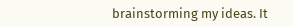brainstorming my ideas. It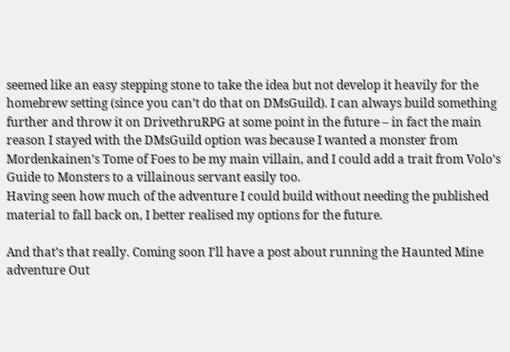seemed like an easy stepping stone to take the idea but not develop it heavily for the homebrew setting (since you can’t do that on DMsGuild). I can always build something further and throw it on DrivethruRPG at some point in the future – in fact the main reason I stayed with the DMsGuild option was because I wanted a monster from Mordenkainen’s Tome of Foes to be my main villain, and I could add a trait from Volo’s Guide to Monsters to a villainous servant easily too.
Having seen how much of the adventure I could build without needing the published material to fall back on, I better realised my options for the future.

And that’s that really. Coming soon I’ll have a post about running the Haunted Mine adventure Out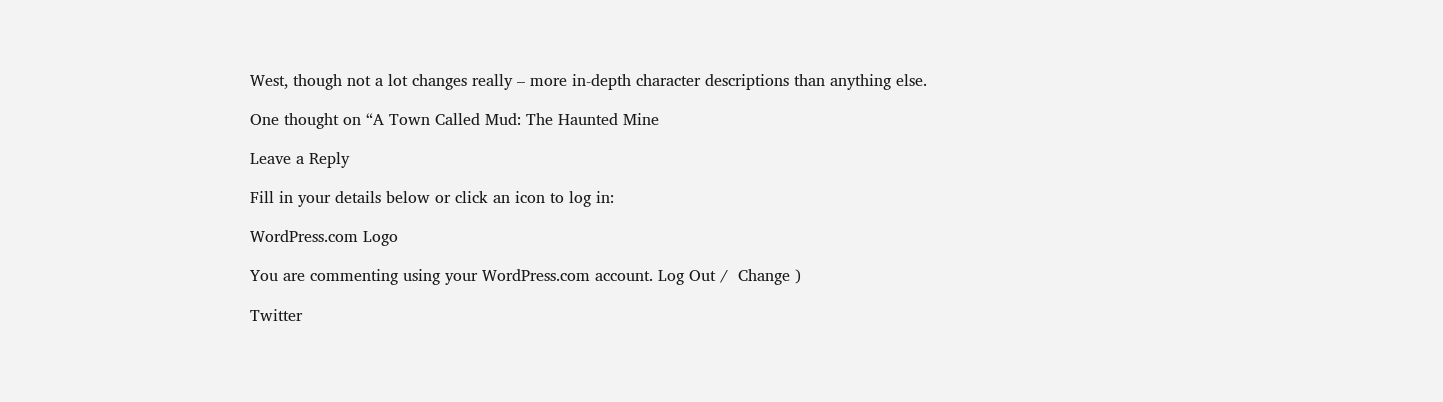West, though not a lot changes really – more in-depth character descriptions than anything else.

One thought on “A Town Called Mud: The Haunted Mine

Leave a Reply

Fill in your details below or click an icon to log in:

WordPress.com Logo

You are commenting using your WordPress.com account. Log Out /  Change )

Twitter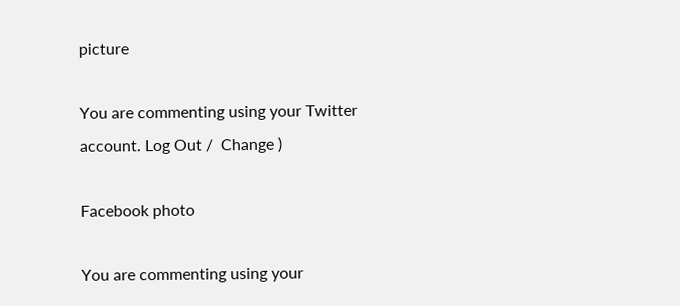picture

You are commenting using your Twitter account. Log Out /  Change )

Facebook photo

You are commenting using your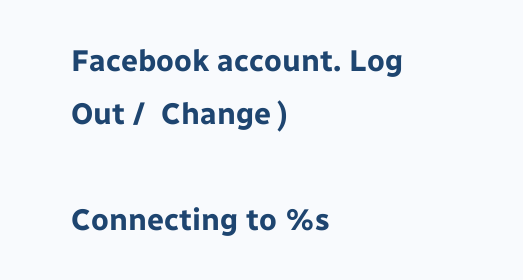Facebook account. Log Out /  Change )

Connecting to %s